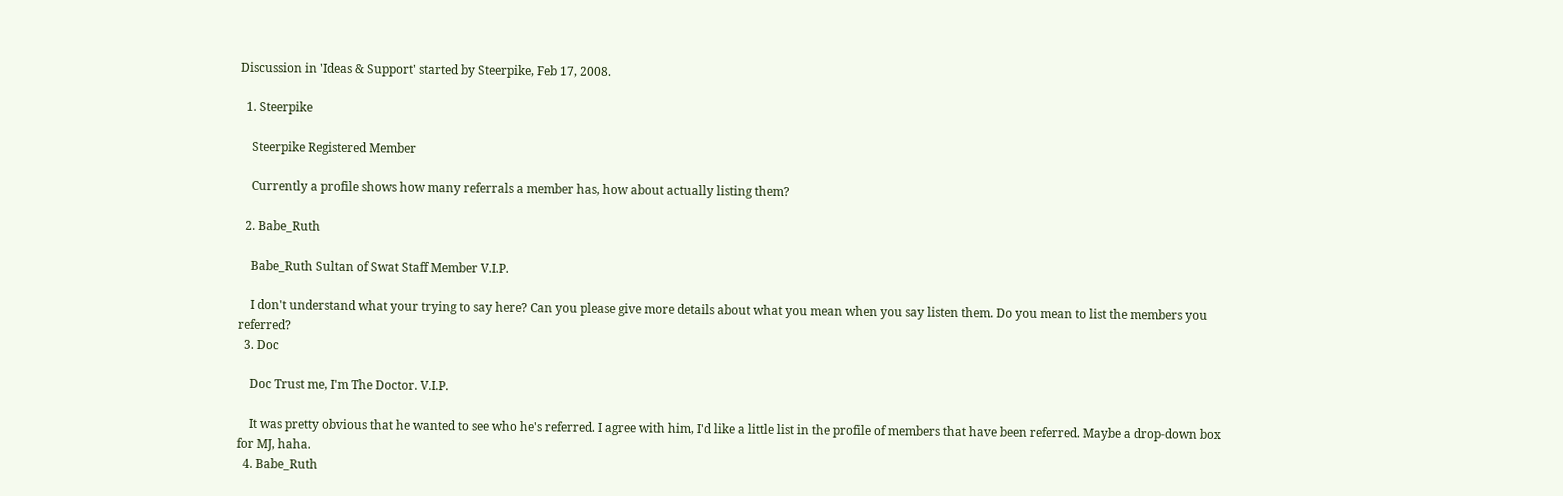Discussion in 'Ideas & Support' started by Steerpike, Feb 17, 2008.

  1. Steerpike

    Steerpike Registered Member

    Currently a profile shows how many referrals a member has, how about actually listing them?

  2. Babe_Ruth

    Babe_Ruth Sultan of Swat Staff Member V.I.P.

    I don't understand what your trying to say here? Can you please give more details about what you mean when you say listen them. Do you mean to list the members you referred?
  3. Doc

    Doc Trust me, I'm The Doctor. V.I.P.

    It was pretty obvious that he wanted to see who he's referred. I agree with him, I'd like a little list in the profile of members that have been referred. Maybe a drop-down box for MJ, haha.
  4. Babe_Ruth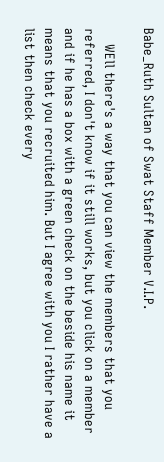Babe_Ruth Sultan of Swat Staff Member V.I.P.

    WEll there's a way that you can view the members that you referred, I don't know if it still works, but you click on a member and if he has a box with a green check on the beside his name it means that you recruited him. But I agree with you I rather have a list then check every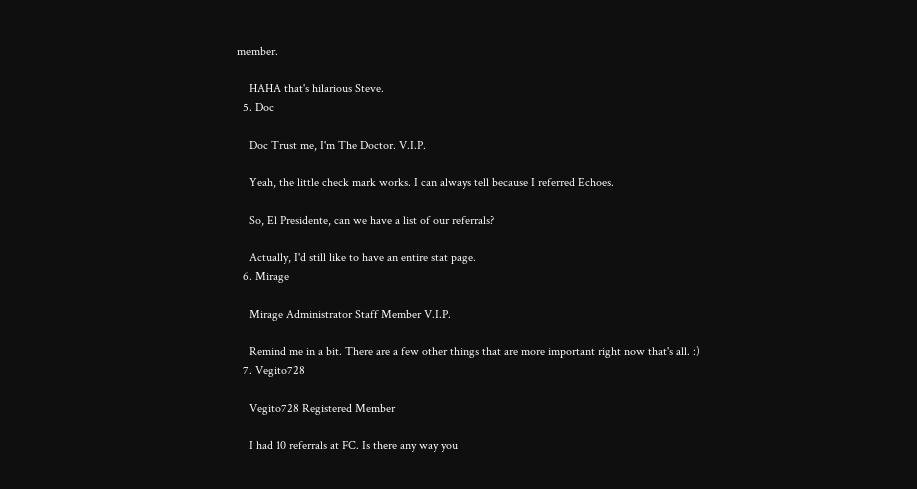member.

    HAHA that's hilarious Steve.
  5. Doc

    Doc Trust me, I'm The Doctor. V.I.P.

    Yeah, the little check mark works. I can always tell because I referred Echoes.

    So, El Presidente, can we have a list of our referrals?

    Actually, I'd still like to have an entire stat page.
  6. Mirage

    Mirage Administrator Staff Member V.I.P.

    Remind me in a bit. There are a few other things that are more important right now that's all. :)
  7. Vegito728

    Vegito728 Registered Member

    I had 10 referrals at FC. Is there any way you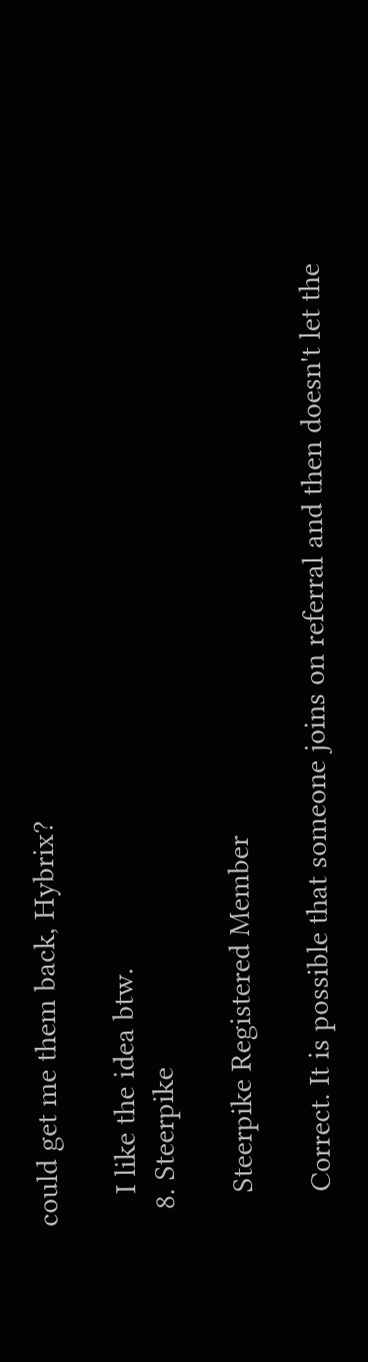could get me them back, Hybrix?

    I like the idea btw.
  8. Steerpike

    Steerpike Registered Member

    Correct. It is possible that someone joins on referral and then doesn't let the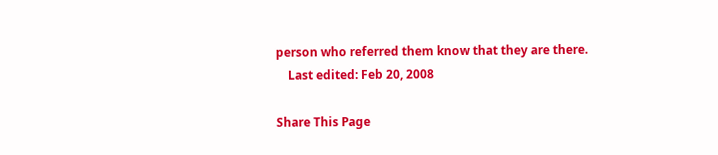person who referred them know that they are there.
    Last edited: Feb 20, 2008

Share This Page